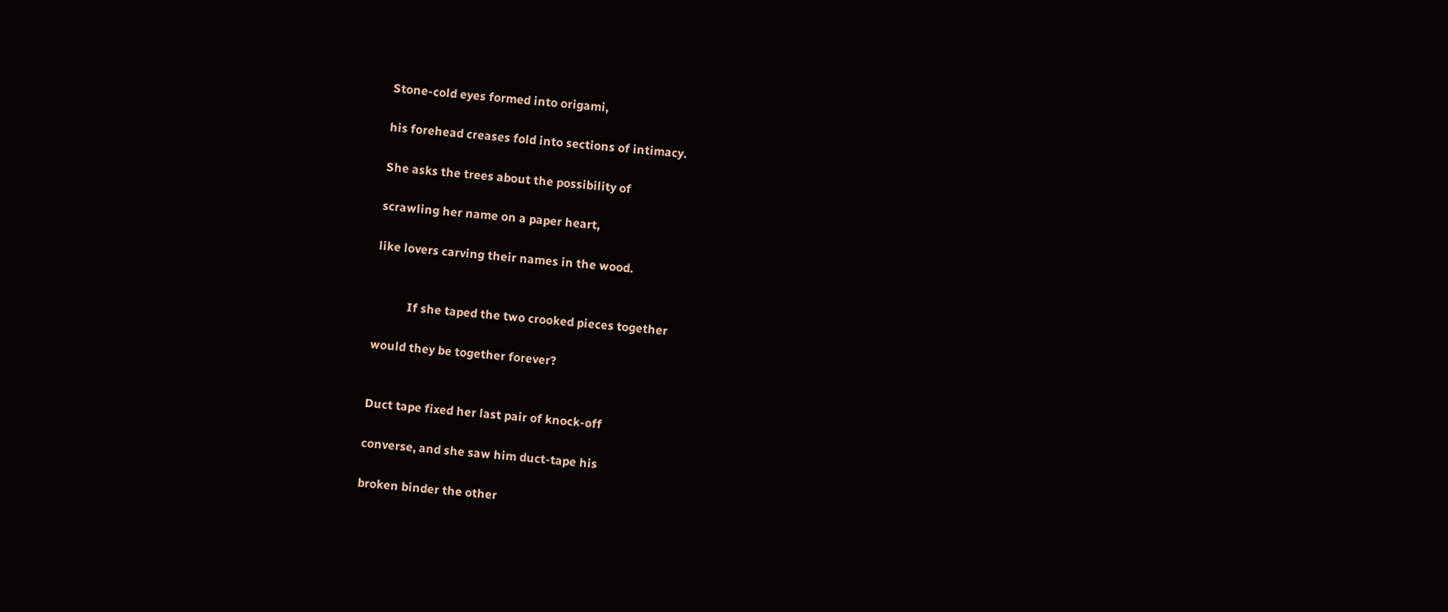Stone-cold eyes formed into origami,

his forehead creases fold into sections of intimacy.

She asks the trees about the possibility of

scrawling her name on a paper heart,

like lovers carving their names in the wood.


           If she taped the two crooked pieces together

would they be together forever?


Duct tape fixed her last pair of knock-off

converse, and she saw him duct-tape his

broken binder the other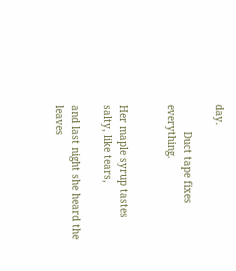day.

         Duct tape fixes everything.


Her maple syrup tastes salty, like tears,

and last night she heard the leaves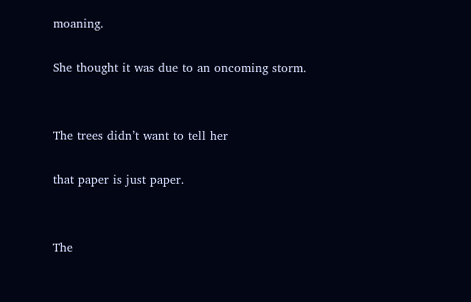moaning.

She thought it was due to an oncoming storm.


The trees didn’t want to tell her

that paper is just paper.


The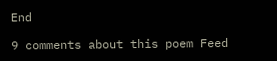End

9 comments about this poem Feed